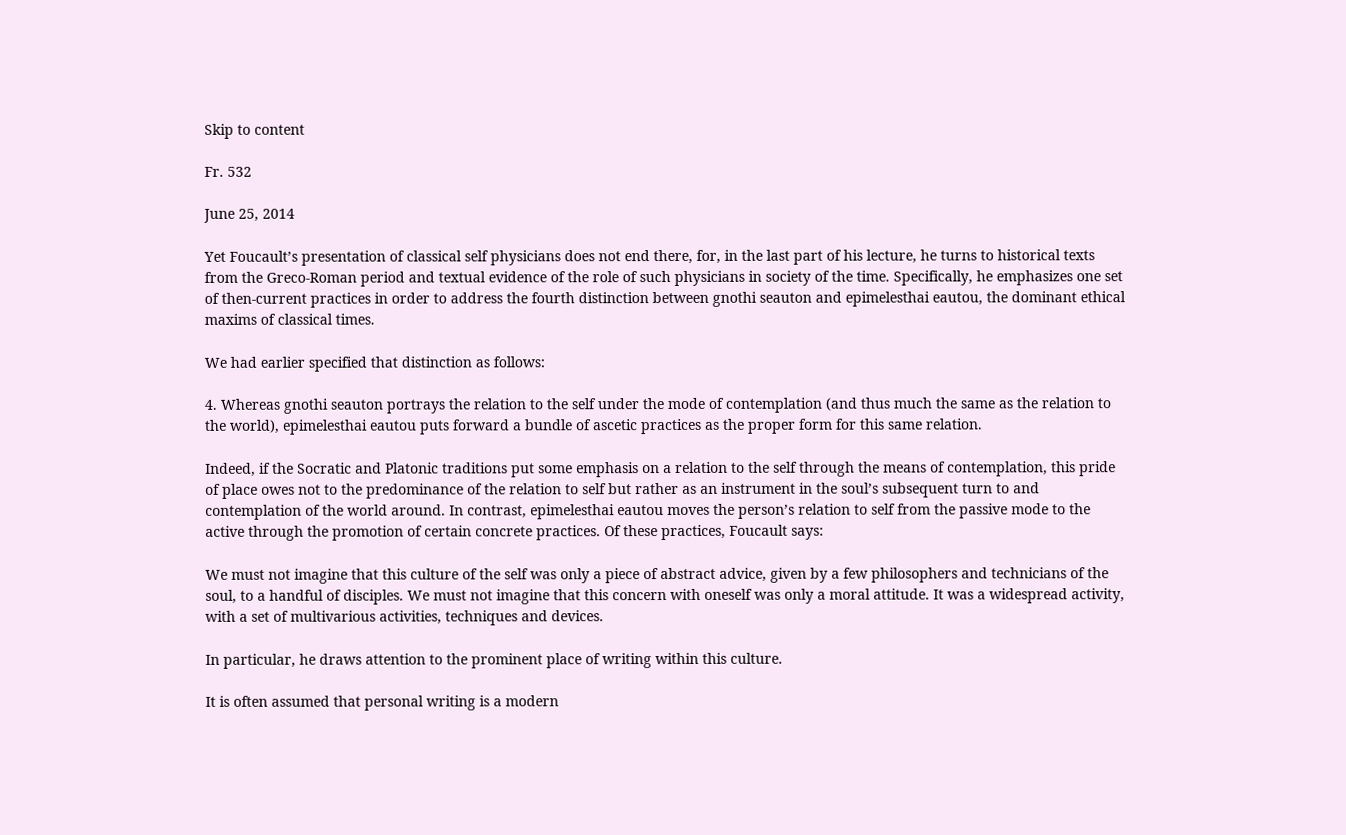Skip to content

Fr. 532

June 25, 2014

Yet Foucault’s presentation of classical self physicians does not end there, for, in the last part of his lecture, he turns to historical texts from the Greco-Roman period and textual evidence of the role of such physicians in society of the time. Specifically, he emphasizes one set of then-current practices in order to address the fourth distinction between gnothi seauton and epimelesthai eautou, the dominant ethical maxims of classical times.

We had earlier specified that distinction as follows:

4. Whereas gnothi seauton portrays the relation to the self under the mode of contemplation (and thus much the same as the relation to the world), epimelesthai eautou puts forward a bundle of ascetic practices as the proper form for this same relation.

Indeed, if the Socratic and Platonic traditions put some emphasis on a relation to the self through the means of contemplation, this pride of place owes not to the predominance of the relation to self but rather as an instrument in the soul’s subsequent turn to and contemplation of the world around. In contrast, epimelesthai eautou moves the person’s relation to self from the passive mode to the active through the promotion of certain concrete practices. Of these practices, Foucault says:

We must not imagine that this culture of the self was only a piece of abstract advice, given by a few philosophers and technicians of the soul, to a handful of disciples. We must not imagine that this concern with oneself was only a moral attitude. It was a widespread activity, with a set of multivarious activities, techniques and devices.

In particular, he draws attention to the prominent place of writing within this culture.

It is often assumed that personal writing is a modern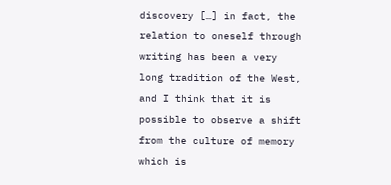discovery […] in fact, the relation to oneself through writing has been a very long tradition of the West, and I think that it is possible to observe a shift from the culture of memory which is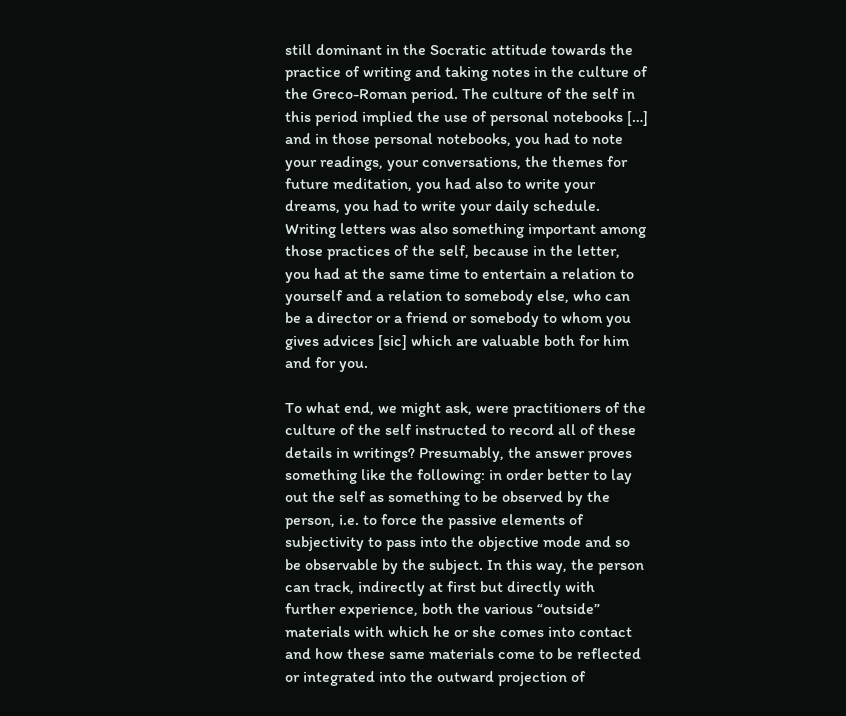still dominant in the Socratic attitude towards the practice of writing and taking notes in the culture of the Greco-Roman period. The culture of the self in this period implied the use of personal notebooks […] and in those personal notebooks, you had to note your readings, your conversations, the themes for future meditation, you had also to write your dreams, you had to write your daily schedule. Writing letters was also something important among those practices of the self, because in the letter, you had at the same time to entertain a relation to yourself and a relation to somebody else, who can be a director or a friend or somebody to whom you gives advices [sic] which are valuable both for him and for you.

To what end, we might ask, were practitioners of the culture of the self instructed to record all of these details in writings? Presumably, the answer proves something like the following: in order better to lay out the self as something to be observed by the person, i.e. to force the passive elements of subjectivity to pass into the objective mode and so be observable by the subject. In this way, the person can track, indirectly at first but directly with further experience, both the various “outside” materials with which he or she comes into contact and how these same materials come to be reflected or integrated into the outward projection of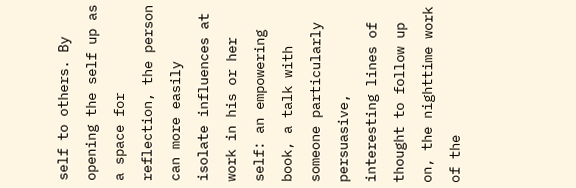self to others. By opening the self up as a space for reflection, the person can more easily isolate influences at work in his or her self: an empowering book, a talk with someone particularly persuasive, interesting lines of thought to follow up on, the nighttime work of the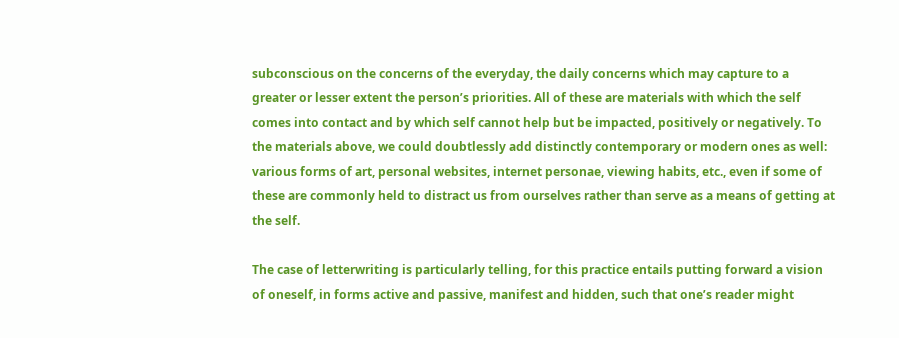subconscious on the concerns of the everyday, the daily concerns which may capture to a greater or lesser extent the person’s priorities. All of these are materials with which the self comes into contact and by which self cannot help but be impacted, positively or negatively. To the materials above, we could doubtlessly add distinctly contemporary or modern ones as well: various forms of art, personal websites, internet personae, viewing habits, etc., even if some of these are commonly held to distract us from ourselves rather than serve as a means of getting at the self.

The case of letterwriting is particularly telling, for this practice entails putting forward a vision of oneself, in forms active and passive, manifest and hidden, such that one’s reader might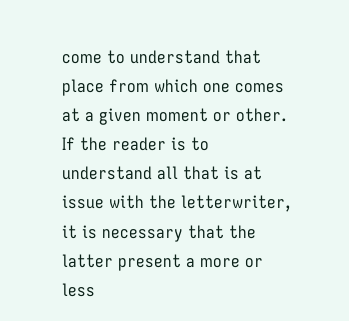come to understand that place from which one comes at a given moment or other. If the reader is to understand all that is at issue with the letterwriter, it is necessary that the latter present a more or less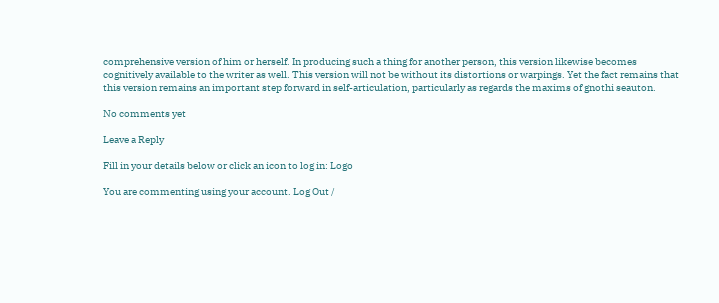comprehensive version of him or herself. In producing such a thing for another person, this version likewise becomes cognitively available to the writer as well. This version will not be without its distortions or warpings. Yet the fact remains that this version remains an important step forward in self-articulation, particularly as regards the maxims of gnothi seauton.

No comments yet

Leave a Reply

Fill in your details below or click an icon to log in: Logo

You are commenting using your account. Log Out /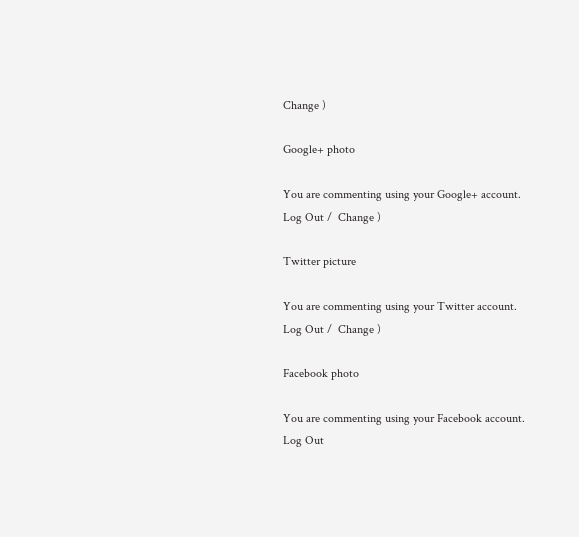Change )

Google+ photo

You are commenting using your Google+ account. Log Out /  Change )

Twitter picture

You are commenting using your Twitter account. Log Out /  Change )

Facebook photo

You are commenting using your Facebook account. Log Out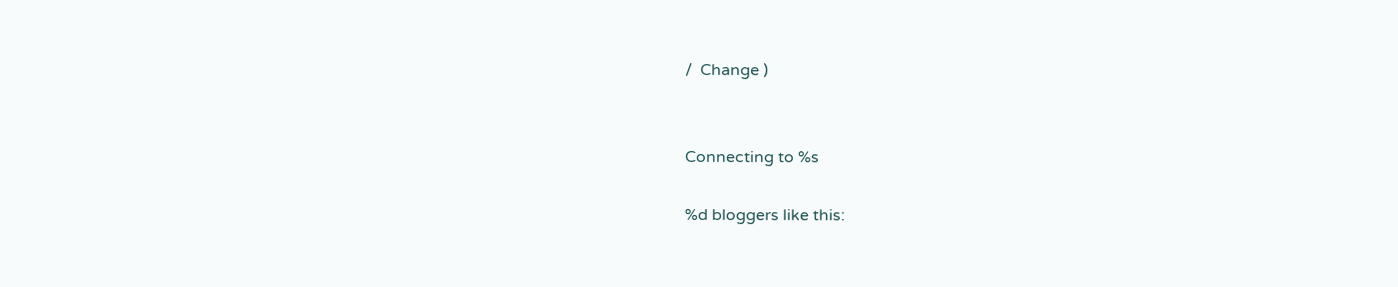/  Change )


Connecting to %s

%d bloggers like this: